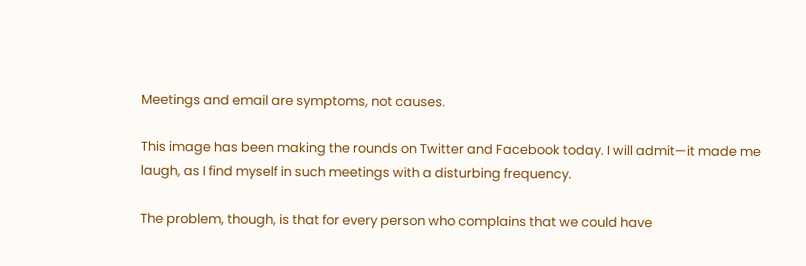Meetings and email are symptoms, not causes.

This image has been making the rounds on Twitter and Facebook today. I will admit—it made me laugh, as I find myself in such meetings with a disturbing frequency.

The problem, though, is that for every person who complains that we could have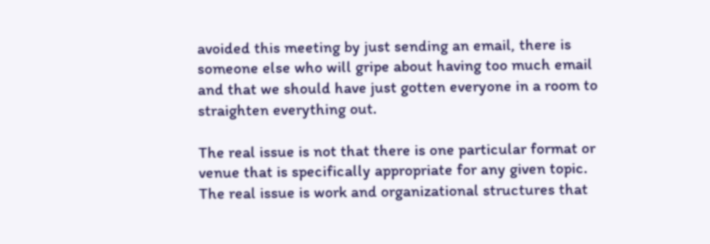avoided this meeting by just sending an email, there is someone else who will gripe about having too much email and that we should have just gotten everyone in a room to straighten everything out.

The real issue is not that there is one particular format or venue that is specifically appropriate for any given topic. The real issue is work and organizational structures that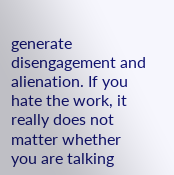generate disengagement and alienation. If you hate the work, it really does not matter whether you are talking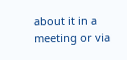about it in a meeting or via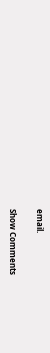email.

Show Comments